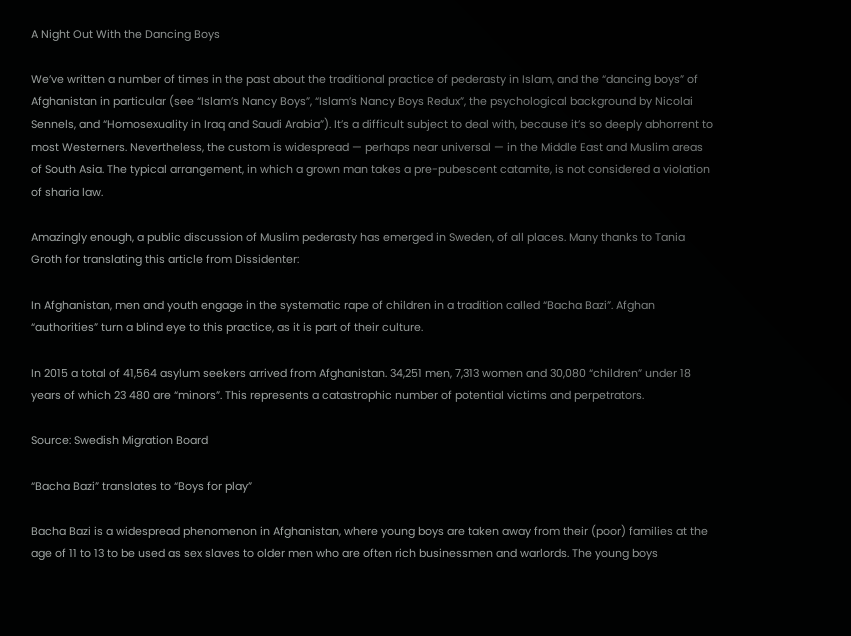A Night Out With the Dancing Boys

We’ve written a number of times in the past about the traditional practice of pederasty in Islam, and the “dancing boys” of Afghanistan in particular (see “Islam’s Nancy Boys”, “Islam’s Nancy Boys Redux”, the psychological background by Nicolai Sennels, and “Homosexuality in Iraq and Saudi Arabia”). It’s a difficult subject to deal with, because it’s so deeply abhorrent to most Westerners. Nevertheless, the custom is widespread — perhaps near universal — in the Middle East and Muslim areas of South Asia. The typical arrangement, in which a grown man takes a pre-pubescent catamite, is not considered a violation of sharia law.

Amazingly enough, a public discussion of Muslim pederasty has emerged in Sweden, of all places. Many thanks to Tania Groth for translating this article from Dissidenter:

In Afghanistan, men and youth engage in the systematic rape of children in a tradition called “Bacha Bazi”. Afghan “authorities” turn a blind eye to this practice, as it is part of their culture.

In 2015 a total of 41,564 asylum seekers arrived from Afghanistan. 34,251 men, 7,313 women and 30,080 “children” under 18 years of which 23 480 are “minors”. This represents a catastrophic number of potential victims and perpetrators.

Source: Swedish Migration Board

“Bacha Bazi” translates to “Boys for play”

Bacha Bazi is a widespread phenomenon in Afghanistan, where young boys are taken away from their (poor) families at the age of 11 to 13 to be used as sex slaves to older men who are often rich businessmen and warlords. The young boys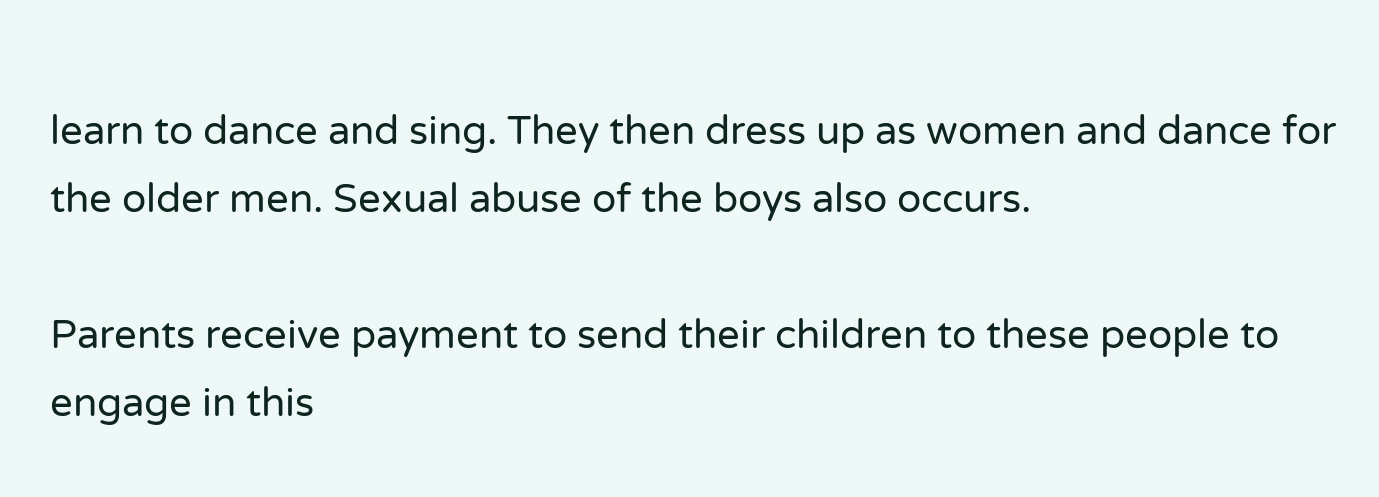learn to dance and sing. They then dress up as women and dance for the older men. Sexual abuse of the boys also occurs.

Parents receive payment to send their children to these people to engage in this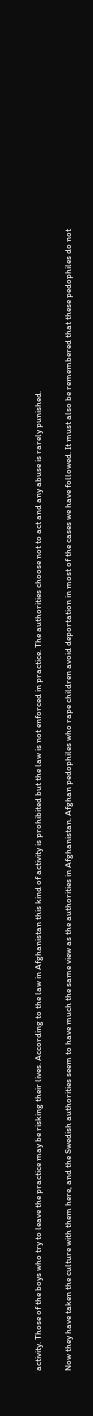activity. Those of the boys who try to leave the practice may be risking their lives. According to the law in Afghanistan this kind of activity is prohibited but the law is not enforced in practice. The authorities choose not to act and any abuse is rarely punished.

Now they have taken the culture with them here, and the Swedish authorities seem to have much the same view as the authorities in Afghanistan. Afghan pedophiles who rape children avoid deportation in most of the cases we have followed. It must also be remembered that these pedophiles do not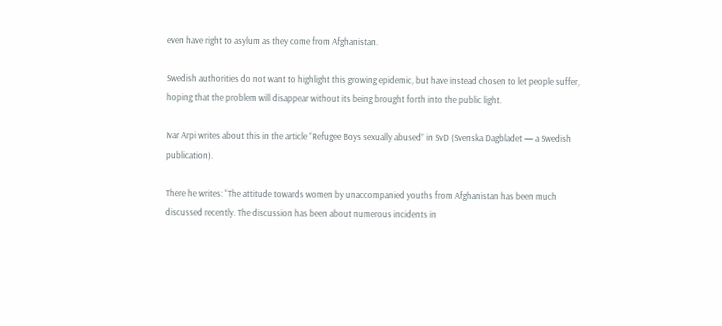even have right to asylum as they come from Afghanistan.

Swedish authorities do not want to highlight this growing epidemic, but have instead chosen to let people suffer, hoping that the problem will disappear without its being brought forth into the public light.

Ivar Arpi writes about this in the article “Refugee Boys sexually abused” in SvD (Svenska Dagbladet — a Swedish publication).

There he writes: “The attitude towards women by unaccompanied youths from Afghanistan has been much discussed recently. The discussion has been about numerous incidents in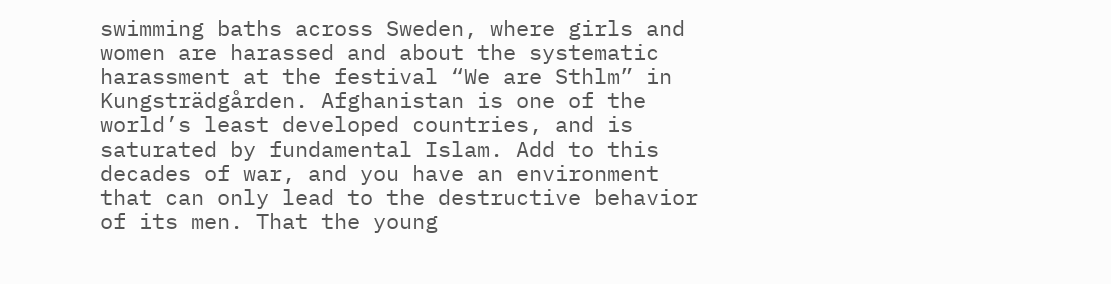swimming baths across Sweden, where girls and women are harassed and about the systematic harassment at the festival “We are Sthlm” in Kungsträdgården. Afghanistan is one of the world’s least developed countries, and is saturated by fundamental Islam. Add to this decades of war, and you have an environment that can only lead to the destructive behavior of its men. That the young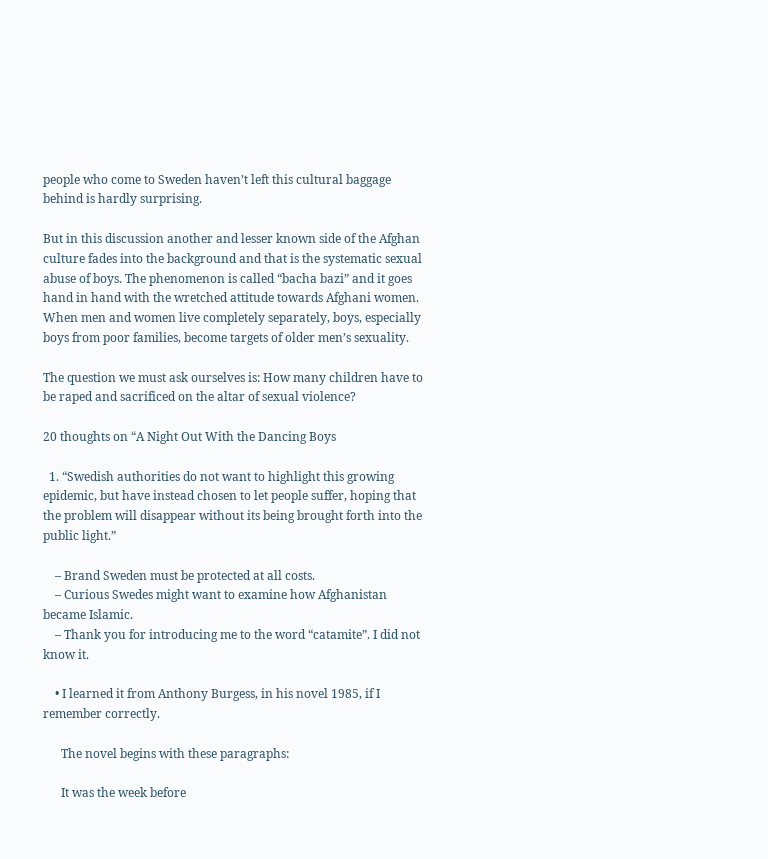people who come to Sweden haven’t left this cultural baggage behind is hardly surprising.

But in this discussion another and lesser known side of the Afghan culture fades into the background and that is the systematic sexual abuse of boys. The phenomenon is called “bacha bazi” and it goes hand in hand with the wretched attitude towards Afghani women. When men and women live completely separately, boys, especially boys from poor families, become targets of older men’s sexuality.

The question we must ask ourselves is: How many children have to be raped and sacrificed on the altar of sexual violence?

20 thoughts on “A Night Out With the Dancing Boys

  1. “Swedish authorities do not want to highlight this growing epidemic, but have instead chosen to let people suffer, hoping that the problem will disappear without its being brought forth into the public light.”

    – Brand Sweden must be protected at all costs.
    – Curious Swedes might want to examine how Afghanistan became Islamic.
    – Thank you for introducing me to the word “catamite”. I did not know it.

    • I learned it from Anthony Burgess, in his novel 1985, if I remember correctly.

      The novel begins with these paragraphs:

      It was the week before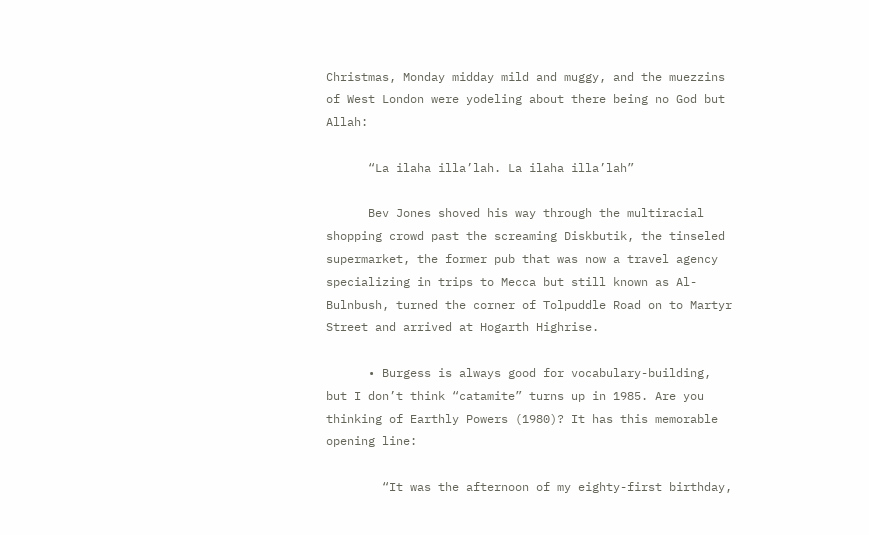Christmas, Monday midday mild and muggy, and the muezzins of West London were yodeling about there being no God but Allah:

      “La ilaha illa’lah. La ilaha illa’lah”

      Bev Jones shoved his way through the multiracial shopping crowd past the screaming Diskbutik, the tinseled supermarket, the former pub that was now a travel agency specializing in trips to Mecca but still known as Al-Bulnbush, turned the corner of Tolpuddle Road on to Martyr Street and arrived at Hogarth Highrise.

      • Burgess is always good for vocabulary-building, but I don’t think “catamite” turns up in 1985. Are you thinking of Earthly Powers (1980)? It has this memorable opening line:

        “It was the afternoon of my eighty-first birthday,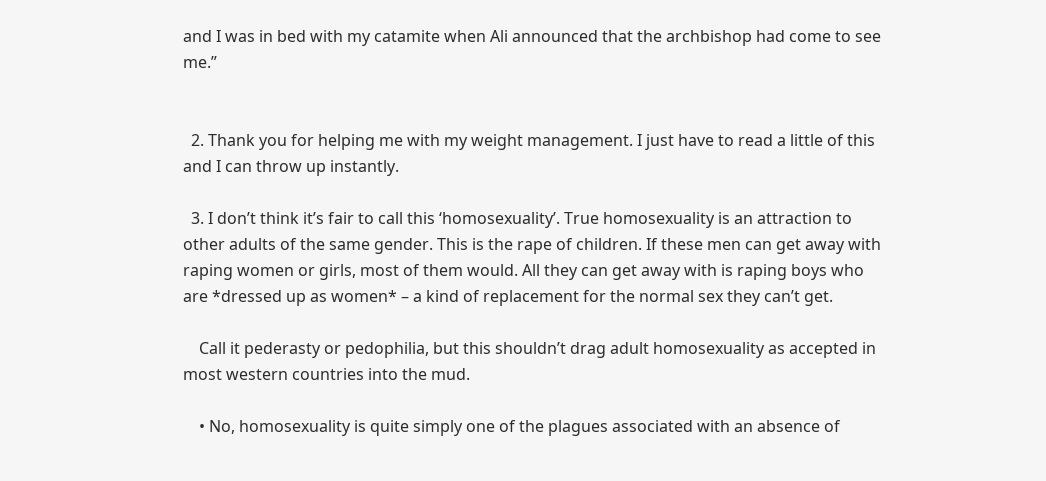and I was in bed with my catamite when Ali announced that the archbishop had come to see me.”


  2. Thank you for helping me with my weight management. I just have to read a little of this and I can throw up instantly.

  3. I don’t think it’s fair to call this ‘homosexuality’. True homosexuality is an attraction to other adults of the same gender. This is the rape of children. If these men can get away with raping women or girls, most of them would. All they can get away with is raping boys who are *dressed up as women* – a kind of replacement for the normal sex they can’t get.

    Call it pederasty or pedophilia, but this shouldn’t drag adult homosexuality as accepted in most western countries into the mud.

    • No, homosexuality is quite simply one of the plagues associated with an absence of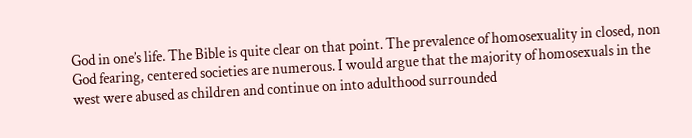God in one’s life. The Bible is quite clear on that point. The prevalence of homosexuality in closed, non God fearing, centered societies are numerous. I would argue that the majority of homosexuals in the west were abused as children and continue on into adulthood surrounded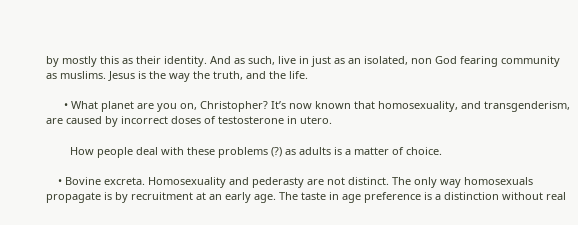by mostly this as their identity. And as such, live in just as an isolated, non God fearing community as muslims. Jesus is the way the truth, and the life.

      • What planet are you on, Christopher? It’s now known that homosexuality, and transgenderism, are caused by incorrect doses of testosterone in utero.

        How people deal with these problems (?) as adults is a matter of choice.

    • Bovine excreta. Homosexuality and pederasty are not distinct. The only way homosexuals propagate is by recruitment at an early age. The taste in age preference is a distinction without real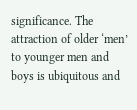significance. The attraction of older ‘men’ to younger men and boys is ubiquitous and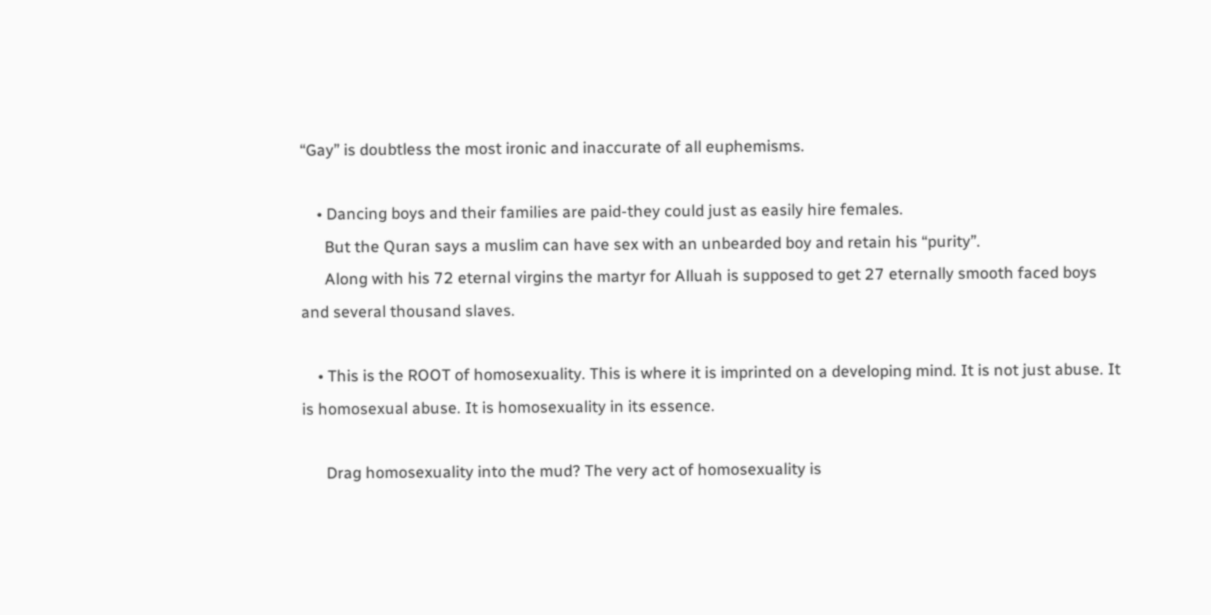“Gay” is doubtless the most ironic and inaccurate of all euphemisms.

    • Dancing boys and their families are paid-they could just as easily hire females.
      But the Quran says a muslim can have sex with an unbearded boy and retain his “purity”.
      Along with his 72 eternal virgins the martyr for Alluah is supposed to get 27 eternally smooth faced boys and several thousand slaves.

    • This is the ROOT of homosexuality. This is where it is imprinted on a developing mind. It is not just abuse. It is homosexual abuse. It is homosexuality in its essence.

      Drag homosexuality into the mud? The very act of homosexuality is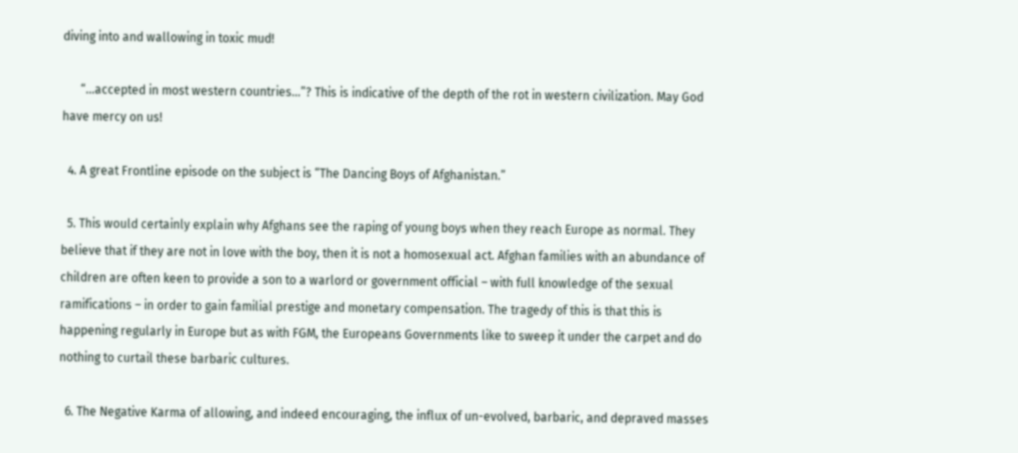diving into and wallowing in toxic mud!

      “…accepted in most western countries…”? This is indicative of the depth of the rot in western civilization. May God have mercy on us!

  4. A great Frontline episode on the subject is “The Dancing Boys of Afghanistan.”

  5. This would certainly explain why Afghans see the raping of young boys when they reach Europe as normal. They believe that if they are not in love with the boy, then it is not a homosexual act. Afghan families with an abundance of children are often keen to provide a son to a warlord or government official – with full knowledge of the sexual ramifications – in order to gain familial prestige and monetary compensation. The tragedy of this is that this is happening regularly in Europe but as with FGM, the Europeans Governments like to sweep it under the carpet and do nothing to curtail these barbaric cultures.

  6. The Negative Karma of allowing, and indeed encouraging, the influx of un-evolved, barbaric, and depraved masses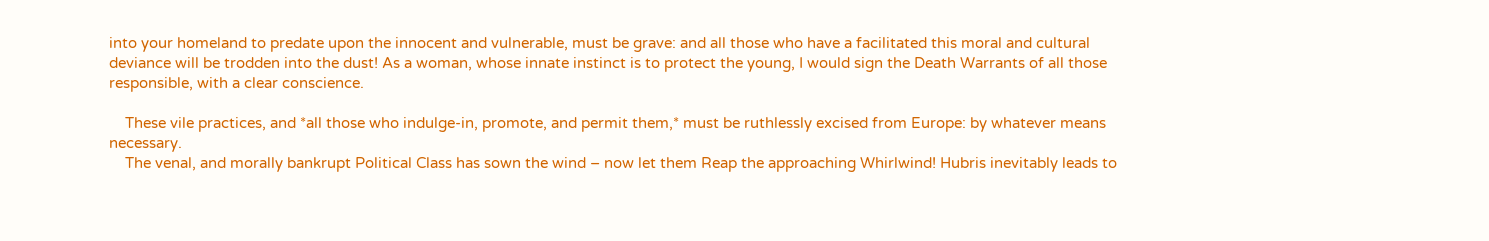into your homeland to predate upon the innocent and vulnerable, must be grave: and all those who have a facilitated this moral and cultural deviance will be trodden into the dust! As a woman, whose innate instinct is to protect the young, I would sign the Death Warrants of all those responsible, with a clear conscience.

    These vile practices, and *all those who indulge-in, promote, and permit them,* must be ruthlessly excised from Europe: by whatever means necessary.
    The venal, and morally bankrupt Political Class has sown the wind – now let them Reap the approaching Whirlwind! Hubris inevitably leads to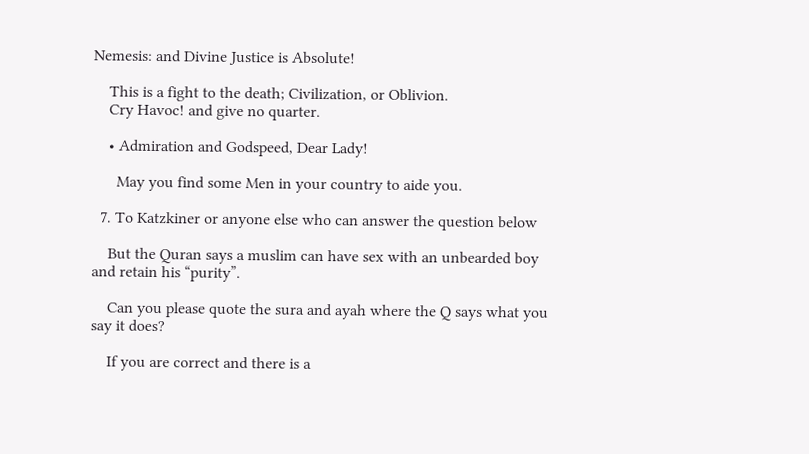Nemesis: and Divine Justice is Absolute!

    This is a fight to the death; Civilization, or Oblivion.
    Cry Havoc! and give no quarter.

    • Admiration and Godspeed, Dear Lady!

      May you find some Men in your country to aide you.

  7. To Katzkiner or anyone else who can answer the question below

    But the Quran says a muslim can have sex with an unbearded boy and retain his “purity”.

    Can you please quote the sura and ayah where the Q says what you say it does?

    If you are correct and there is a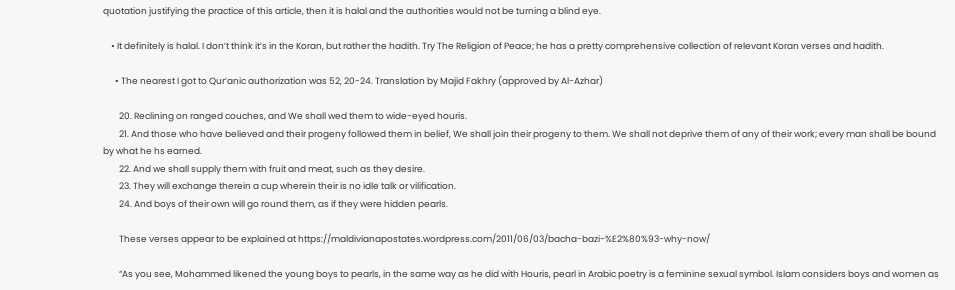quotation justifying the practice of this article, then it is halal and the authorities would not be turning a blind eye.

    • It definitely is halal. I don’t think it’s in the Koran, but rather the hadith. Try The Religion of Peace; he has a pretty comprehensive collection of relevant Koran verses and hadith.

      • The nearest I got to Qur’anic authorization was 52, 20-24. Translation by Majid Fakhry (approved by Al-Azhar)

        20. Reclining on ranged couches, and We shall wed them to wide-eyed houris.
        21. And those who have believed and their progeny followed them in belief, We shall join their progeny to them. We shall not deprive them of any of their work; every man shall be bound by what he hs earned.
        22. And we shall supply them with fruit and meat, such as they desire.
        23. They will exchange therein a cup wherein their is no idle talk or vilification.
        24. And boys of their own will go round them, as if they were hidden pearls.

        These verses appear to be explained at https://maldivianapostates.wordpress.com/2011/06/03/bacha-bazi-%E2%80%93-why-now/

        “As you see, Mohammed likened the young boys to pearls, in the same way as he did with Houris, pearl in Arabic poetry is a feminine sexual symbol. Islam considers boys and women as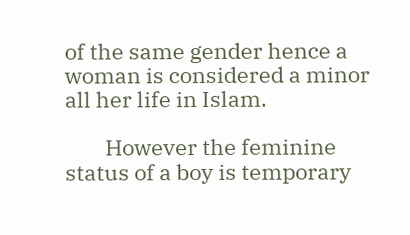of the same gender hence a woman is considered a minor all her life in Islam.

        However the feminine status of a boy is temporary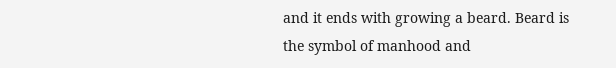and it ends with growing a beard. Beard is the symbol of manhood and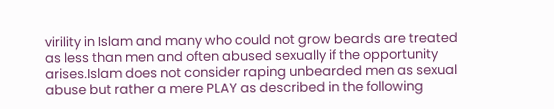virility in Islam and many who could not grow beards are treated as less than men and often abused sexually if the opportunity arises.Islam does not consider raping unbearded men as sexual abuse but rather a mere PLAY as described in the following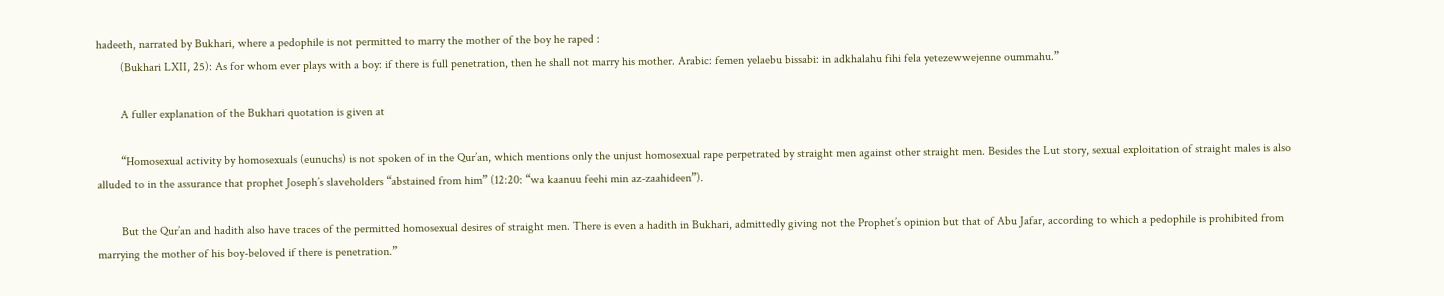hadeeth, narrated by Bukhari, where a pedophile is not permitted to marry the mother of the boy he raped :
        (Bukhari LXII, 25): As for whom ever plays with a boy: if there is full penetration, then he shall not marry his mother. Arabic: femen yelaebu bissabi: in adkhalahu fihi fela yetezewwejenne oummahu.”

        A fuller explanation of the Bukhari quotation is given at

        “Homosexual activity by homosexuals (eunuchs) is not spoken of in the Qur’an, which mentions only the unjust homosexual rape perpetrated by straight men against other straight men. Besides the Lut story, sexual exploitation of straight males is also alluded to in the assurance that prophet Joseph’s slaveholders “abstained from him” (12:20: “wa kaanuu feehi min az-zaahideen”).

        But the Qur’an and hadith also have traces of the permitted homosexual desires of straight men. There is even a hadith in Bukhari, admittedly giving not the Prophet’s opinion but that of Abu Jafar, according to which a pedophile is prohibited from marrying the mother of his boy-beloved if there is penetration.”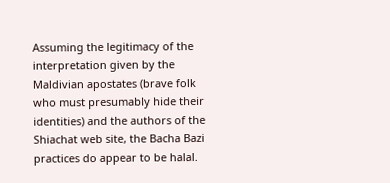Assuming the legitimacy of the interpretation given by the Maldivian apostates (brave folk who must presumably hide their identities) and the authors of the Shiachat web site, the Bacha Bazi practices do appear to be halal.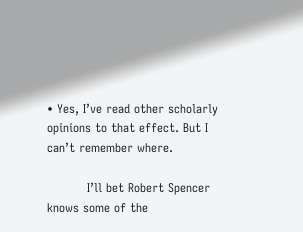• Yes, I’ve read other scholarly opinions to that effect. But I can’t remember where.

          I’ll bet Robert Spencer knows some of the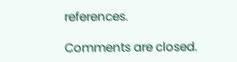references.

Comments are closed.